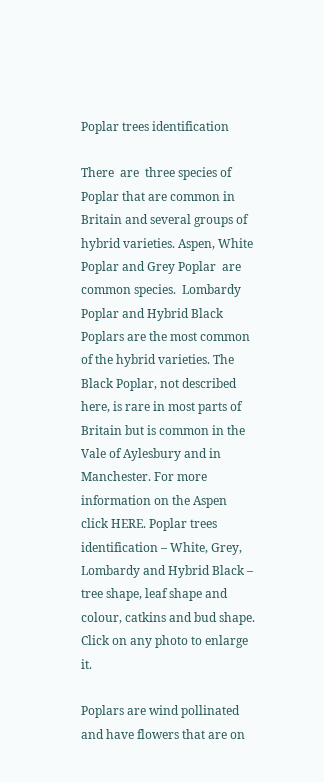Poplar trees identification

There  are  three species of Poplar that are common in Britain and several groups of hybrid varieties. Aspen, White Poplar and Grey Poplar  are common species.  Lombardy Poplar and Hybrid Black Poplars are the most common of the hybrid varieties. The Black Poplar, not described here, is rare in most parts of Britain but is common in the Vale of Aylesbury and in Manchester. For more information on the Aspen click HERE. Poplar trees identification – White, Grey, Lombardy and Hybrid Black – tree shape, leaf shape and colour, catkins and bud shape.  Click on any photo to enlarge it.

Poplars are wind pollinated and have flowers that are on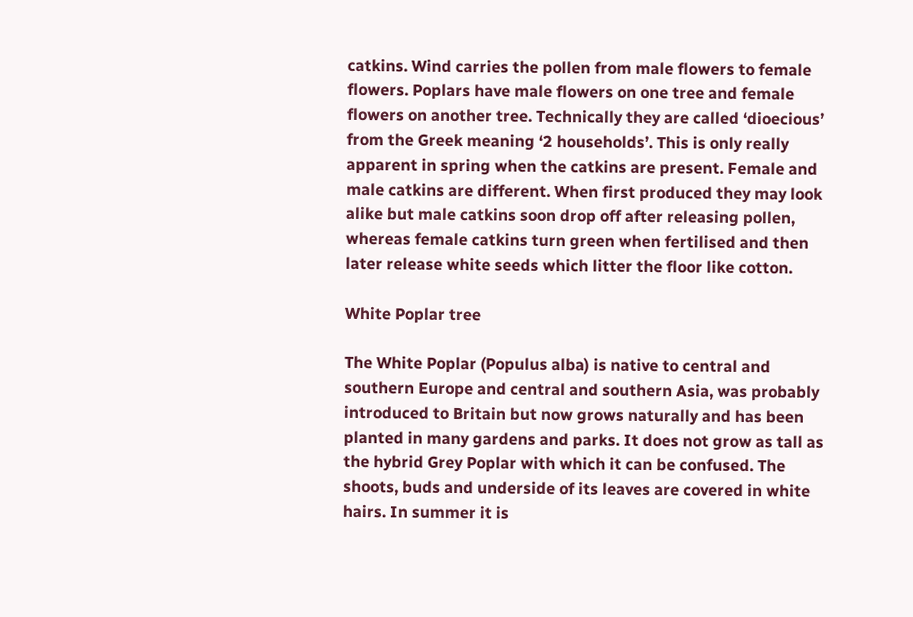catkins. Wind carries the pollen from male flowers to female flowers. Poplars have male flowers on one tree and female flowers on another tree. Technically they are called ‘dioecious’ from the Greek meaning ‘2 households’. This is only really apparent in spring when the catkins are present. Female and male catkins are different. When first produced they may look alike but male catkins soon drop off after releasing pollen, whereas female catkins turn green when fertilised and then later release white seeds which litter the floor like cotton.

White Poplar tree

The White Poplar (Populus alba) is native to central and southern Europe and central and southern Asia, was probably introduced to Britain but now grows naturally and has been planted in many gardens and parks. It does not grow as tall as the hybrid Grey Poplar with which it can be confused. The shoots, buds and underside of its leaves are covered in white hairs. In summer it is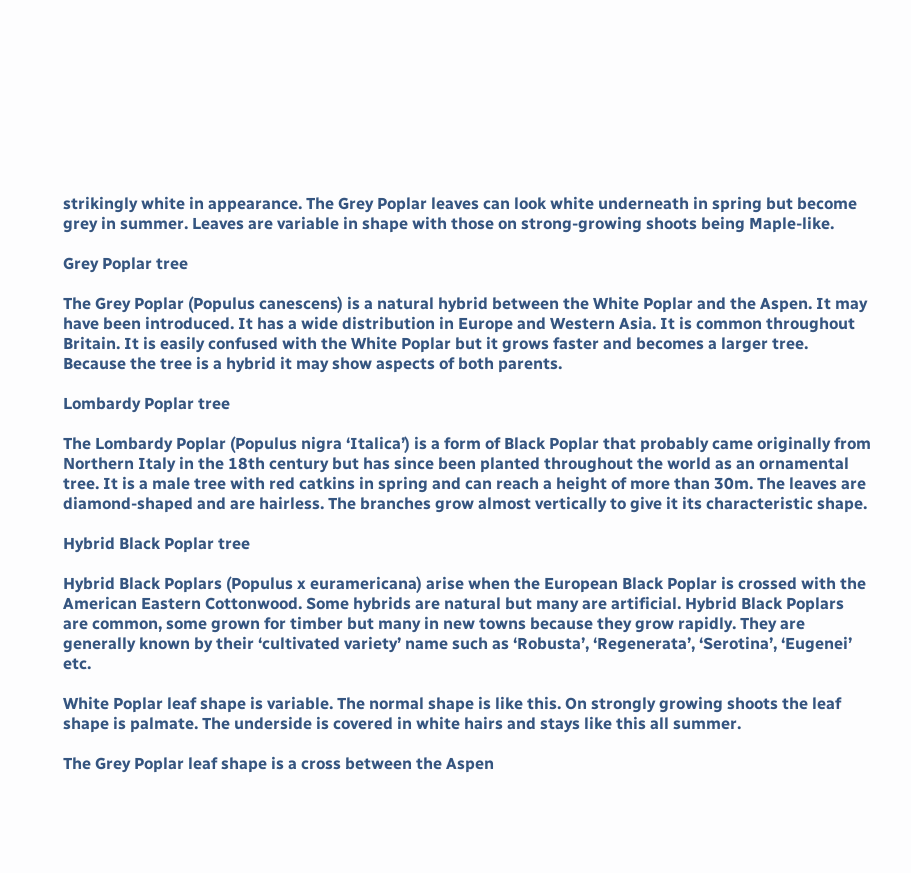strikingly white in appearance. The Grey Poplar leaves can look white underneath in spring but become grey in summer. Leaves are variable in shape with those on strong-growing shoots being Maple-like.

Grey Poplar tree

The Grey Poplar (Populus canescens) is a natural hybrid between the White Poplar and the Aspen. It may have been introduced. It has a wide distribution in Europe and Western Asia. It is common throughout Britain. It is easily confused with the White Poplar but it grows faster and becomes a larger tree. Because the tree is a hybrid it may show aspects of both parents.

Lombardy Poplar tree

The Lombardy Poplar (Populus nigra ‘Italica’) is a form of Black Poplar that probably came originally from Northern Italy in the 18th century but has since been planted throughout the world as an ornamental tree. It is a male tree with red catkins in spring and can reach a height of more than 30m. The leaves are diamond-shaped and are hairless. The branches grow almost vertically to give it its characteristic shape.

Hybrid Black Poplar tree

Hybrid Black Poplars (Populus x euramericana) arise when the European Black Poplar is crossed with the American Eastern Cottonwood. Some hybrids are natural but many are artificial. Hybrid Black Poplars are common, some grown for timber but many in new towns because they grow rapidly. They are generally known by their ‘cultivated variety’ name such as ‘Robusta’, ‘Regenerata’, ‘Serotina’, ‘Eugenei’ etc.

White Poplar leaf shape is variable. The normal shape is like this. On strongly growing shoots the leaf shape is palmate. The underside is covered in white hairs and stays like this all summer.

The Grey Poplar leaf shape is a cross between the Aspen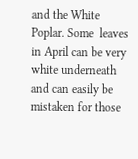and the White Poplar. Some  leaves in April can be very white underneath and can easily be mistaken for those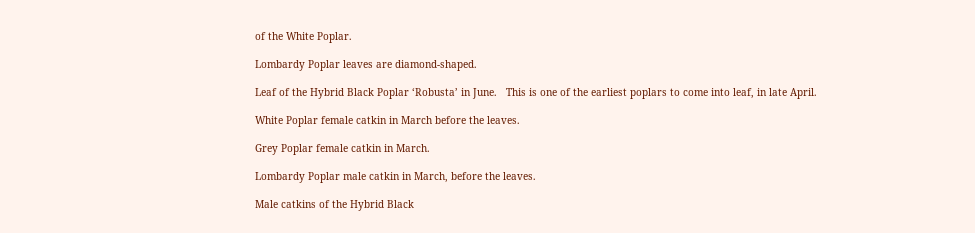of the White Poplar.

Lombardy Poplar leaves are diamond-shaped.

Leaf of the Hybrid Black Poplar ‘Robusta’ in June.   This is one of the earliest poplars to come into leaf, in late April.

White Poplar female catkin in March before the leaves.

Grey Poplar female catkin in March.

Lombardy Poplar male catkin in March, before the leaves.

Male catkins of the Hybrid Black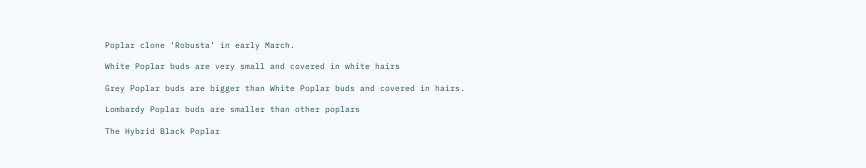Poplar clone ‘Robusta’ in early March.

White Poplar buds are very small and covered in white hairs

Grey Poplar buds are bigger than White Poplar buds and covered in hairs.

Lombardy Poplar buds are smaller than other poplars

The Hybrid Black Poplar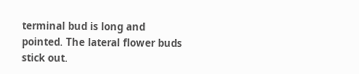terminal bud is long and pointed. The lateral flower buds  stick out.